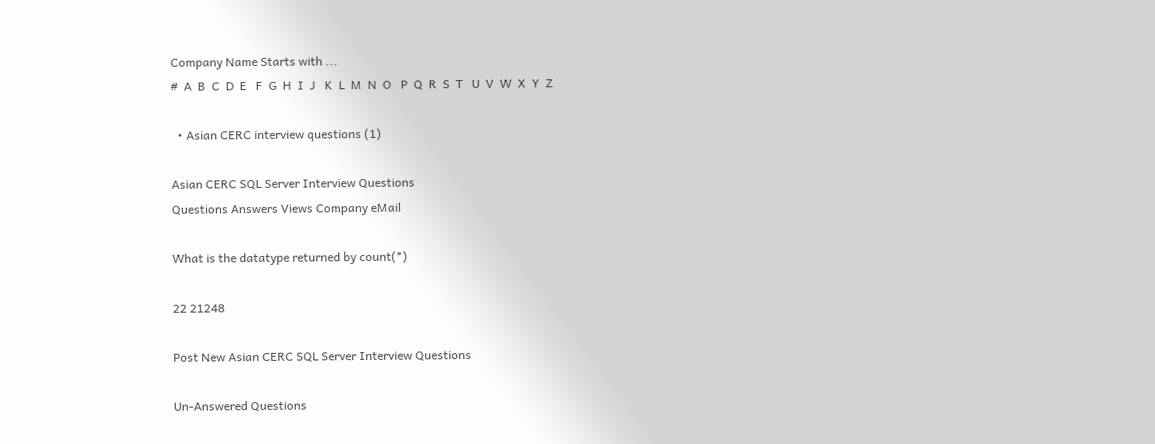Company Name Starts with ...
#  A  B  C  D  E   F  G  H  I  J   K  L  M  N  O   P  Q  R  S  T   U  V  W  X  Y  Z

  • Asian CERC interview questions (1)

Asian CERC SQL Server Interview Questions
Questions Answers Views Company eMail

What is the datatype returned by count(*)

22 21248

Post New Asian CERC SQL Server Interview Questions

Un-Answered Questions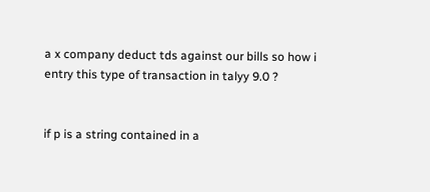a x company deduct tds against our bills so how i entry this type of transaction in talyy 9.0 ?


if p is a string contained in a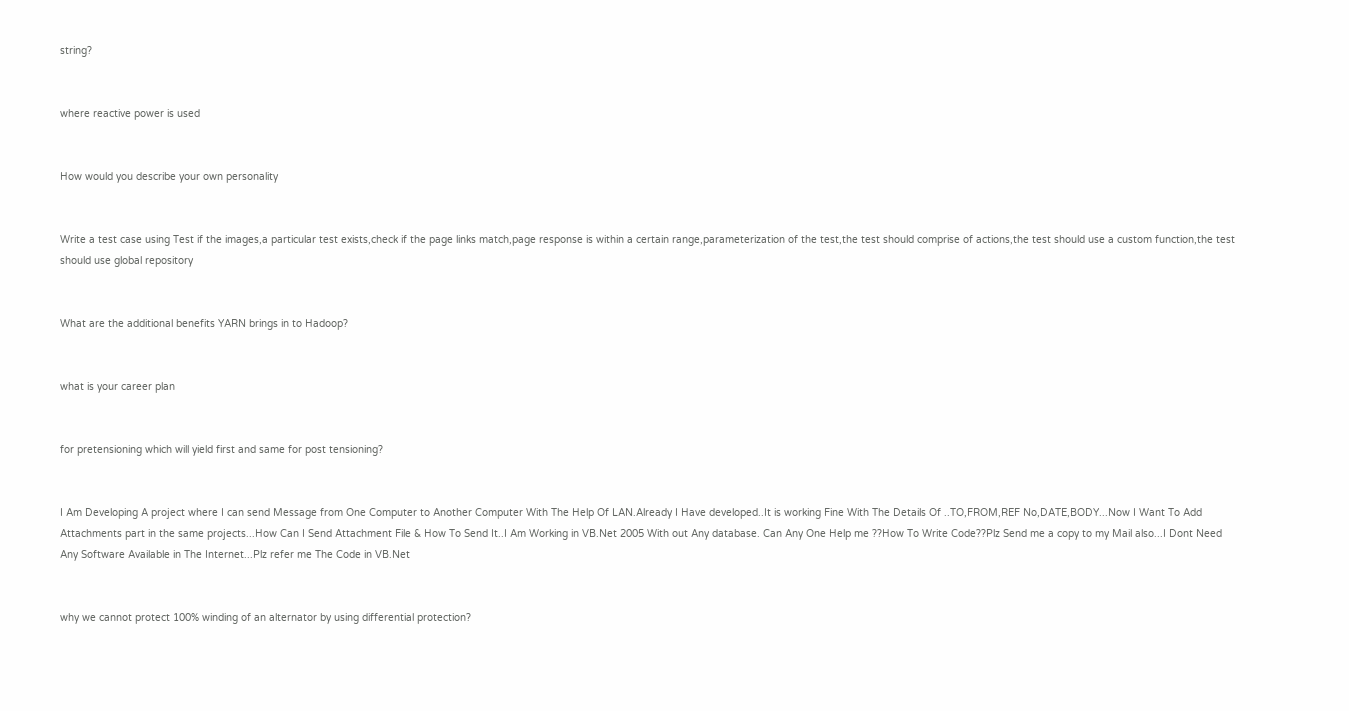string?


where reactive power is used


How would you describe your own personality


Write a test case using Test if the images,a particular test exists,check if the page links match,page response is within a certain range,parameterization of the test,the test should comprise of actions,the test should use a custom function,the test should use global repository


What are the additional benefits YARN brings in to Hadoop?


what is your career plan


for pretensioning which will yield first and same for post tensioning?


I Am Developing A project where I can send Message from One Computer to Another Computer With The Help Of LAN.Already I Have developed..It is working Fine With The Details Of ..TO,FROM,REF No,DATE,BODY...Now I Want To Add Attachments part in the same projects...How Can I Send Attachment File & How To Send It..I Am Working in VB.Net 2005 With out Any database. Can Any One Help me ??How To Write Code??Plz Send me a copy to my Mail also...I Dont Need Any Software Available in The Internet...Plz refer me The Code in VB.Net


why we cannot protect 100% winding of an alternator by using differential protection?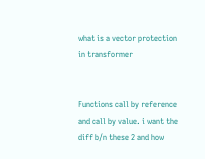what is a vector protection in transformer


Functions call by reference and call by value. i want the diff b/n these 2 and how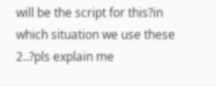will be the script for this?in which situation we use these 2..?pls explain me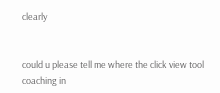clearly


could u please tell me where the click view tool coaching in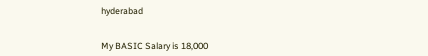hyderabad


My BASIC Salary is 18,000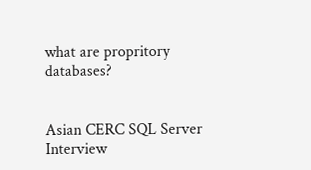what are propritory databases?


Asian CERC SQL Server Interview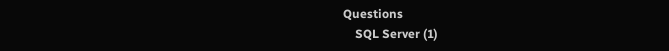Questions
    SQL Server (1)